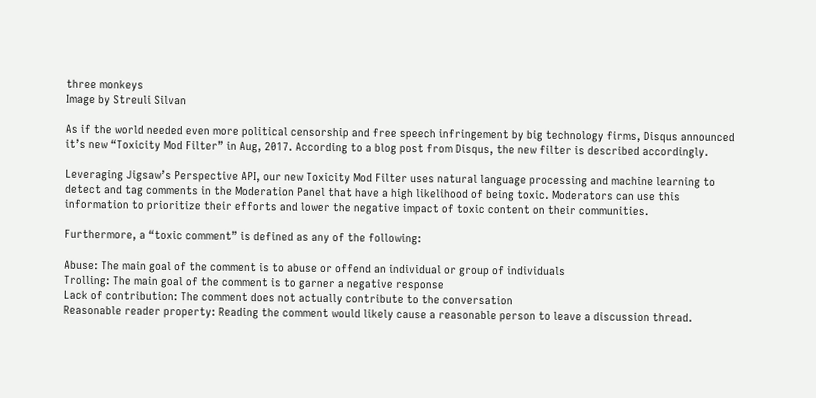three monkeys
Image by Streuli Silvan

As if the world needed even more political censorship and free speech infringement by big technology firms, Disqus announced it’s new “Toxicity Mod Filter” in Aug, 2017. According to a blog post from Disqus, the new filter is described accordingly.

Leveraging Jigsaw’s Perspective API, our new Toxicity Mod Filter uses natural language processing and machine learning to detect and tag comments in the Moderation Panel that have a high likelihood of being toxic. Moderators can use this information to prioritize their efforts and lower the negative impact of toxic content on their communities.

Furthermore, a “toxic comment” is defined as any of the following:

Abuse: The main goal of the comment is to abuse or offend an individual or group of individuals
Trolling: The main goal of the comment is to garner a negative response
Lack of contribution: The comment does not actually contribute to the conversation
Reasonable reader property: Reading the comment would likely cause a reasonable person to leave a discussion thread.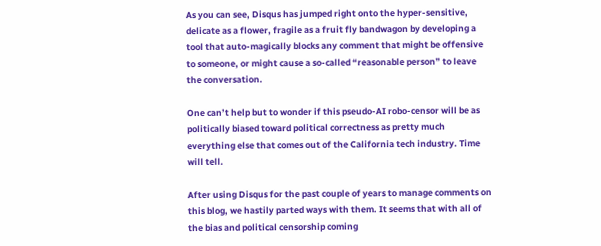As you can see, Disqus has jumped right onto the hyper-sensitive, delicate as a flower, fragile as a fruit fly bandwagon by developing a tool that auto-magically blocks any comment that might be offensive to someone, or might cause a so-called “reasonable person” to leave the conversation.

One can’t help but to wonder if this pseudo-AI robo-censor will be as politically biased toward political correctness as pretty much everything else that comes out of the California tech industry. Time will tell.

After using Disqus for the past couple of years to manage comments on this blog, we hastily parted ways with them. It seems that with all of the bias and political censorship coming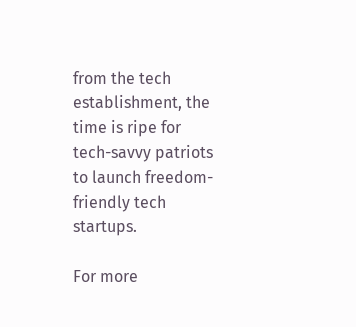from the tech establishment, the time is ripe for tech-savvy patriots to launch freedom-friendly tech startups.

For more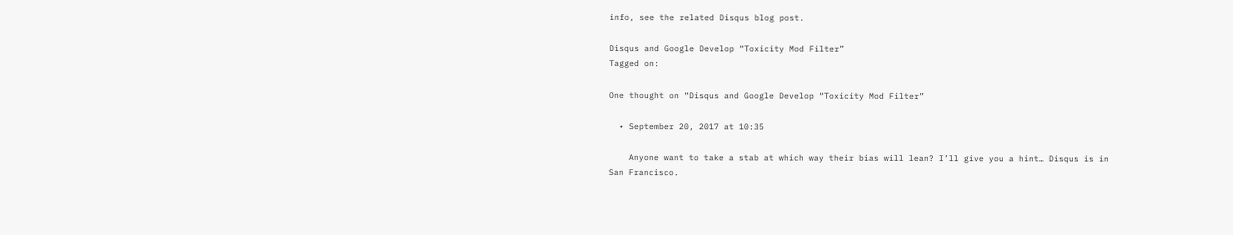info, see the related Disqus blog post.

Disqus and Google Develop “Toxicity Mod Filter”
Tagged on:

One thought on “Disqus and Google Develop “Toxicity Mod Filter”

  • September 20, 2017 at 10:35

    Anyone want to take a stab at which way their bias will lean? I’ll give you a hint… Disqus is in San Francisco.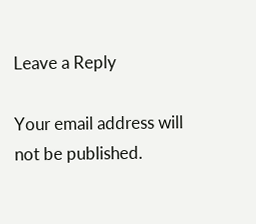Leave a Reply

Your email address will not be published.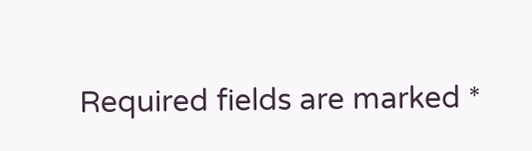Required fields are marked *